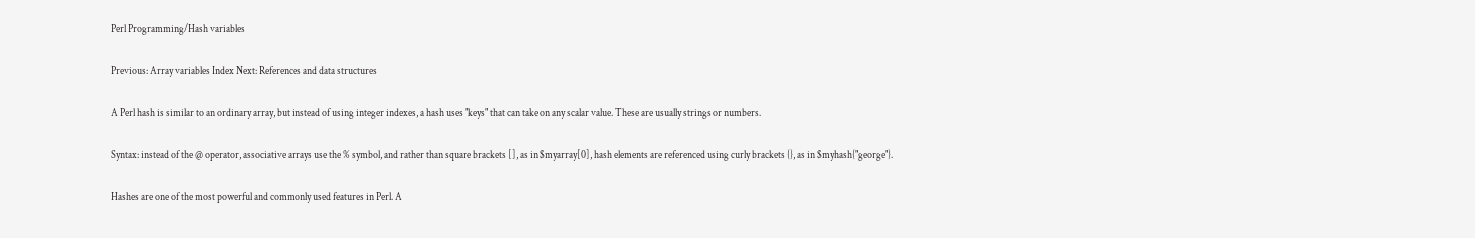Perl Programming/Hash variables

Previous: Array variables Index Next: References and data structures

A Perl hash is similar to an ordinary array, but instead of using integer indexes, a hash uses "keys" that can take on any scalar value. These are usually strings or numbers.

Syntax: instead of the @ operator, associative arrays use the % symbol, and rather than square brackets [], as in $myarray[0], hash elements are referenced using curly brackets {}, as in $myhash{"george"}.

Hashes are one of the most powerful and commonly used features in Perl. A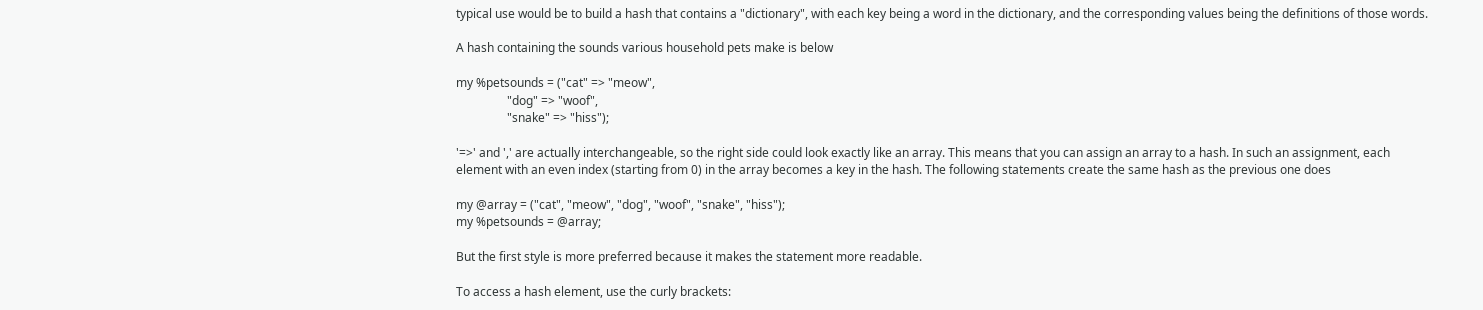typical use would be to build a hash that contains a "dictionary", with each key being a word in the dictionary, and the corresponding values being the definitions of those words.

A hash containing the sounds various household pets make is below

my %petsounds = ("cat" => "meow",
                 "dog" => "woof",
                 "snake" => "hiss");

'=>' and ',' are actually interchangeable, so the right side could look exactly like an array. This means that you can assign an array to a hash. In such an assignment, each element with an even index (starting from 0) in the array becomes a key in the hash. The following statements create the same hash as the previous one does

my @array = ("cat", "meow", "dog", "woof", "snake", "hiss");
my %petsounds = @array;

But the first style is more preferred because it makes the statement more readable.

To access a hash element, use the curly brackets: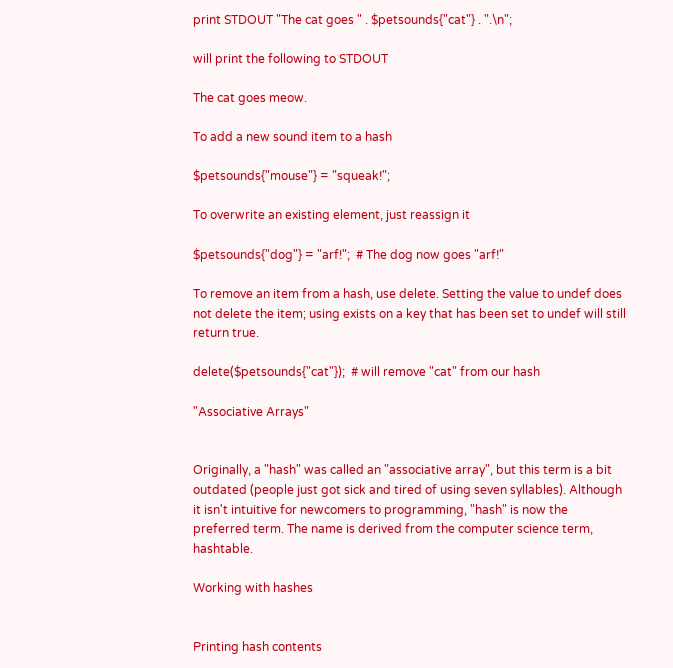print STDOUT "The cat goes " . $petsounds{"cat"} . ".\n";

will print the following to STDOUT

The cat goes meow.

To add a new sound item to a hash

$petsounds{"mouse"} = "squeak!";

To overwrite an existing element, just reassign it

$petsounds{"dog"} = "arf!";  # The dog now goes "arf!"

To remove an item from a hash, use delete. Setting the value to undef does not delete the item; using exists on a key that has been set to undef will still return true.

delete($petsounds{"cat"});  # will remove "cat" from our hash

"Associative Arrays"


Originally, a "hash" was called an "associative array", but this term is a bit outdated (people just got sick and tired of using seven syllables). Although it isn't intuitive for newcomers to programming, "hash" is now the preferred term. The name is derived from the computer science term, hashtable.

Working with hashes


Printing hash contents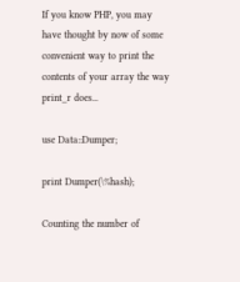If you know PHP, you may have thought by now of some convenient way to print the contents of your array the way print_r does...

use Data::Dumper;

print Dumper(\%hash);

Counting the number of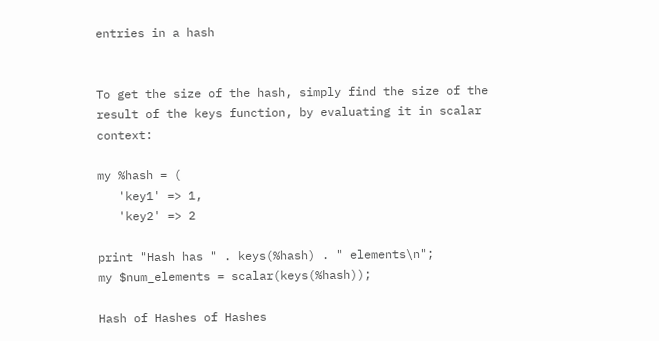entries in a hash


To get the size of the hash, simply find the size of the result of the keys function, by evaluating it in scalar context:

my %hash = (
   'key1' => 1,
   'key2' => 2

print "Hash has " . keys(%hash) . " elements\n";
my $num_elements = scalar(keys(%hash));

Hash of Hashes of Hashes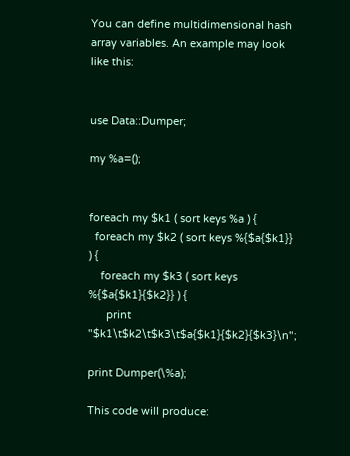You can define multidimensional hash array variables. An example may look like this:


use Data::Dumper;

my %a=();


foreach my $k1 ( sort keys %a ) {
  foreach my $k2 ( sort keys %{$a{$k1}} ) {
    foreach my $k3 ( sort keys %{$a{$k1}{$k2}} ) {
      print "$k1\t$k2\t$k3\t$a{$k1}{$k2}{$k3}\n";

print Dumper(\%a);

This code will produce: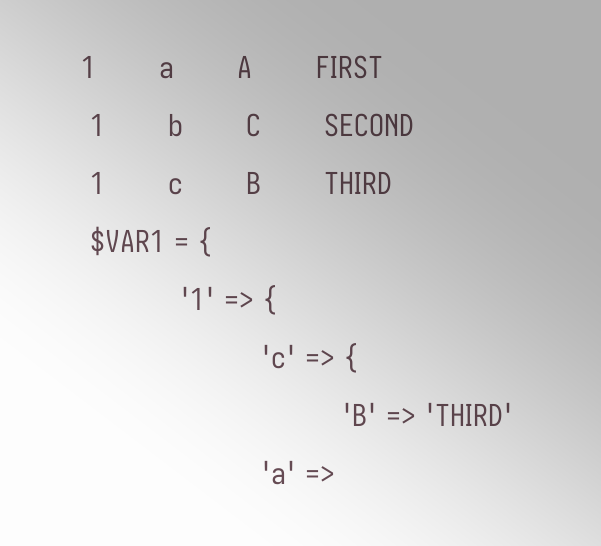1       a       A       FIRST
 1       b       C       SECOND
 1       c       B       THIRD
 $VAR1 = {
           '1' => {
                    'c' => {
                             'B' => 'THIRD'
                    'a' =>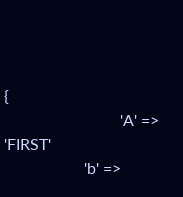{
                             'A' => 'FIRST'
                    'b' =>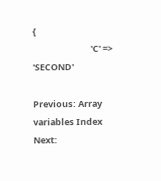{
                             'C' => 'SECOND'

Previous: Array variables Index Next: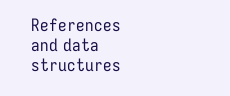References and data structures